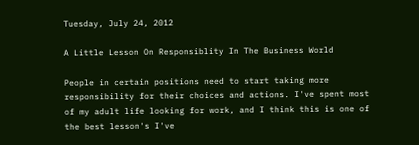Tuesday, July 24, 2012

A Little Lesson On Responsiblity In The Business World

People in certain positions need to start taking more responsibility for their choices and actions. I've spent most of my adult life looking for work, and I think this is one of the best lesson's I've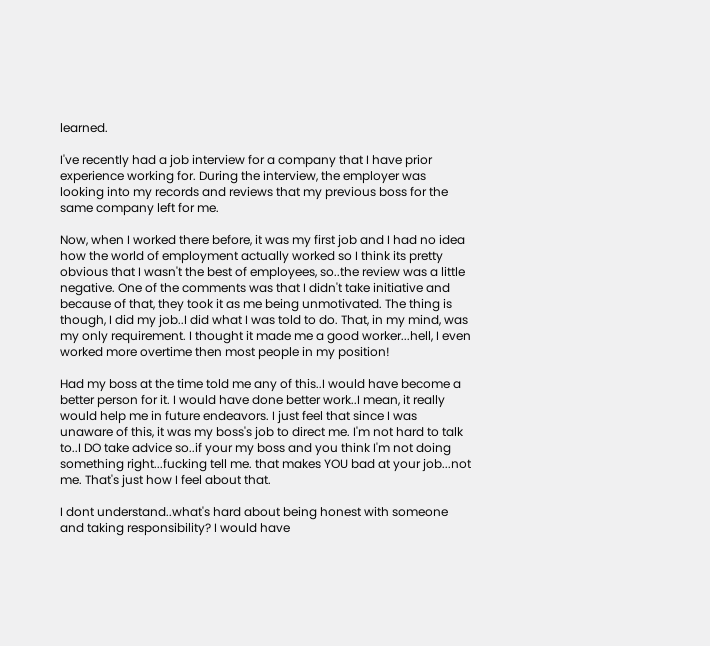learned.

I've recently had a job interview for a company that I have prior experience working for. During the interview, the employer was looking into my records and reviews that my previous boss for the same company left for me.

Now, when I worked there before, it was my first job and I had no idea how the world of employment actually worked so I think its pretty obvious that I wasn't the best of employees, so..the review was a little negative. One of the comments was that I didn't take initiative and because of that, they took it as me being unmotivated. The thing is though, I did my job..I did what I was told to do. That, in my mind, was my only requirement. I thought it made me a good worker...hell, I even worked more overtime then most people in my position!

Had my boss at the time told me any of this..I would have become a better person for it. I would have done better work..I mean, it really would help me in future endeavors. I just feel that since I was unaware of this, it was my boss's job to direct me. I'm not hard to talk to..I DO take advice so..if your my boss and you think I'm not doing something right...fucking tell me. that makes YOU bad at your job...not me. That's just how I feel about that.

I dont understand..what's hard about being honest with someone and taking responsibility? I would have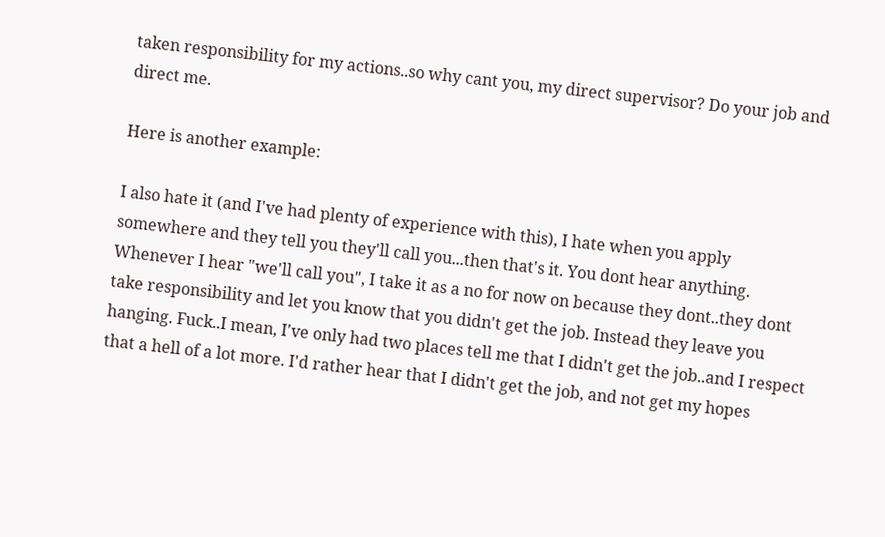taken responsibility for my actions..so why cant you, my direct supervisor? Do your job and direct me.

Here is another example:

I also hate it (and I've had plenty of experience with this), I hate when you apply somewhere and they tell you they'll call you...then that's it. You dont hear anything. Whenever I hear "we'll call you", I take it as a no for now on because they dont..they dont take responsibility and let you know that you didn't get the job. Instead they leave you hanging. Fuck..I mean, I've only had two places tell me that I didn't get the job..and I respect that a hell of a lot more. I'd rather hear that I didn't get the job, and not get my hopes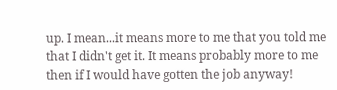up. I mean...it means more to me that you told me that I didn't get it. It means probably more to me then if I would have gotten the job anyway!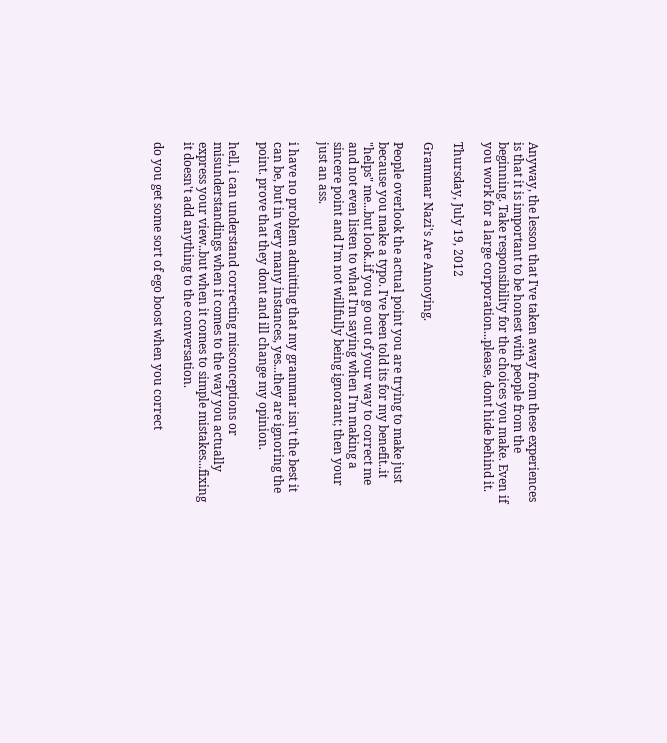Anyway, the lesson that I've taken away from these experiences is that it is important to be honest with people from the beginning. Take responsibility for the choices you make. Even if you work for a large corporation...please, dont hide behind it.

Thursday, July 19, 2012

Grammar Nazi's Are Annoying.

People overlook the actual point you are trying to make just because you make a typo. I've been told its for my benefit..it "helps" me...but look..if you go out of your way to correct me and not even listen to what I'm saying when I'm making a sincere point and I'm not willfully being ignorant; then your just an ass.

i have no problem admitting that my grammar isn't the best it can be, but in very many instances, yes...they are ignoring the point. prove that they dont and ill change my opinion.

hell, i can understand correcting misconceptions or misunderstandings when it comes to the way you actually express your view..but when it comes to simple mistakes...fixing it doesn't add anything to the conversation.

do you get some sort of ego boost when you correct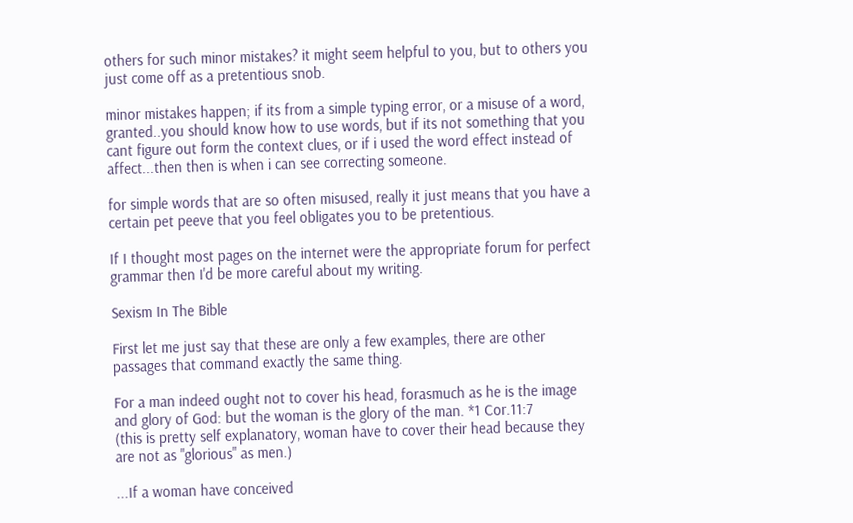others for such minor mistakes? it might seem helpful to you, but to others you just come off as a pretentious snob.

minor mistakes happen; if its from a simple typing error, or a misuse of a word, granted..you should know how to use words, but if its not something that you cant figure out form the context clues, or if i used the word effect instead of affect...then then is when i can see correcting someone.

for simple words that are so often misused, really it just means that you have a certain pet peeve that you feel obligates you to be pretentious.

If I thought most pages on the internet were the appropriate forum for perfect grammar then I'd be more careful about my writing.

Sexism In The Bible

First let me just say that these are only a few examples, there are other passages that command exactly the same thing.

For a man indeed ought not to cover his head, forasmuch as he is the image and glory of God: but the woman is the glory of the man. *1 Cor.11:7
(this is pretty self explanatory, woman have to cover their head because they are not as "glorious" as men.)

...If a woman have conceived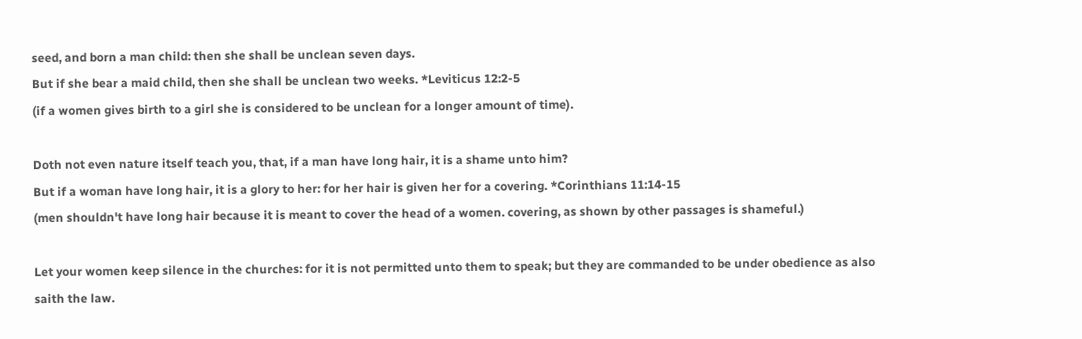seed, and born a man child: then she shall be unclean seven days.
But if she bear a maid child, then she shall be unclean two weeks. *Leviticus 12:2-5
(if a women gives birth to a girl she is considered to be unclean for a longer amount of time).

Doth not even nature itself teach you, that, if a man have long hair, it is a shame unto him?
But if a woman have long hair, it is a glory to her: for her hair is given her for a covering. *Corinthians 11:14-15
(men shouldn't have long hair because it is meant to cover the head of a women. covering, as shown by other passages is shameful.)

Let your women keep silence in the churches: for it is not permitted unto them to speak; but they are commanded to be under obedience as also saith the law.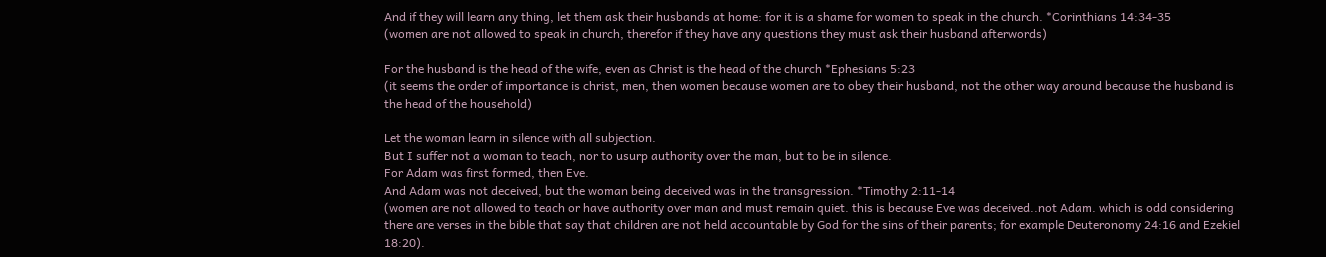And if they will learn any thing, let them ask their husbands at home: for it is a shame for women to speak in the church. *Corinthians 14:34-35
(women are not allowed to speak in church, therefor if they have any questions they must ask their husband afterwords)

For the husband is the head of the wife, even as Christ is the head of the church *Ephesians 5:23
(it seems the order of importance is christ, men, then women because women are to obey their husband, not the other way around because the husband is the head of the household)

Let the woman learn in silence with all subjection.
But I suffer not a woman to teach, nor to usurp authority over the man, but to be in silence.
For Adam was first formed, then Eve.
And Adam was not deceived, but the woman being deceived was in the transgression. *Timothy 2:11-14
(women are not allowed to teach or have authority over man and must remain quiet. this is because Eve was deceived..not Adam. which is odd considering there are verses in the bible that say that children are not held accountable by God for the sins of their parents; for example Deuteronomy 24:16 and Ezekiel 18:20).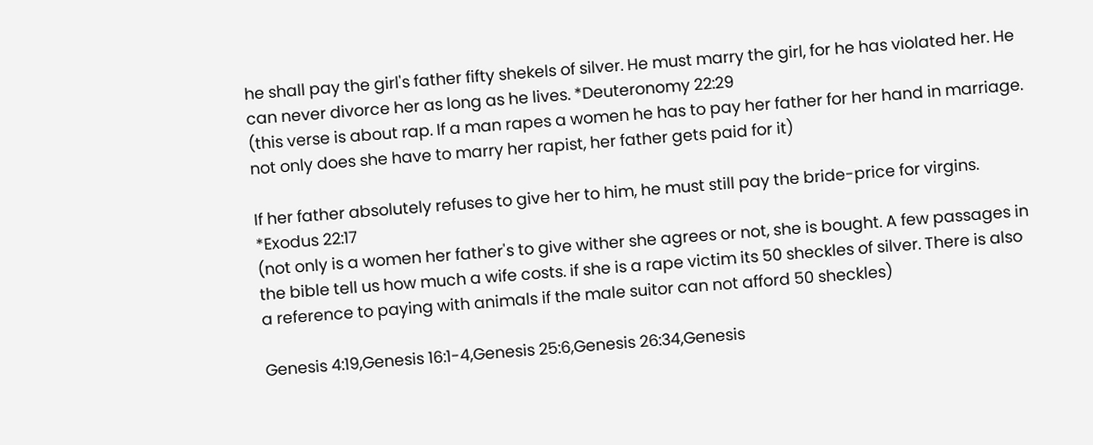he shall pay the girl's father fifty shekels of silver. He must marry the girl, for he has violated her. He can never divorce her as long as he lives. *Deuteronomy 22:29
(this verse is about rap. If a man rapes a women he has to pay her father for her hand in marriage. not only does she have to marry her rapist, her father gets paid for it)

If her father absolutely refuses to give her to him, he must still pay the bride-price for virgins. *Exodus 22:17
(not only is a women her father's to give wither she agrees or not, she is bought. A few passages in the bible tell us how much a wife costs. if she is a rape victim its 50 sheckles of silver. There is also a reference to paying with animals if the male suitor can not afford 50 sheckles)

Genesis 4:19,Genesis 16:1-4,Genesis 25:6,Genesis 26:34,Genesis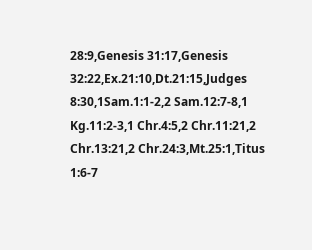28:9,Genesis 31:17,Genesis 32:22,Ex.21:10,Dt.21:15,Judges 8:30,1Sam.1:1-2,2 Sam.12:7-8,1 Kg.11:2-3,1 Chr.4:5,2 Chr.11:21,2 Chr.13:21,2 Chr.24:3,Mt.25:1,Titus 1:6-7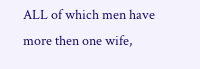ALL of which men have more then one wife,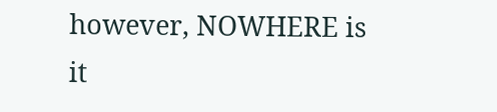however, NOWHERE is it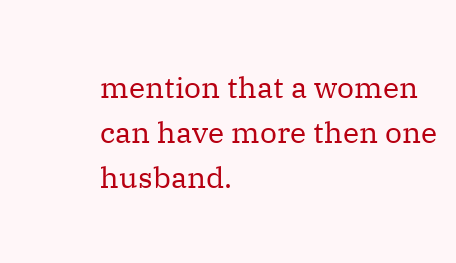mention that a women can have more then one husband.